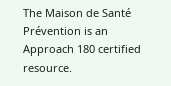The Maison de Santé Prévention is an Approach 180 certified resource.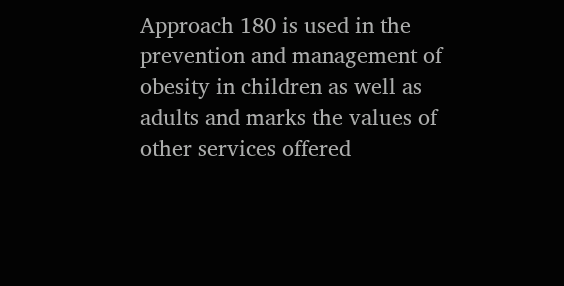Approach 180 is used in the prevention and management of obesity in children as well as adults and marks the values of other services offered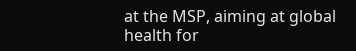at the MSP, aiming at global health for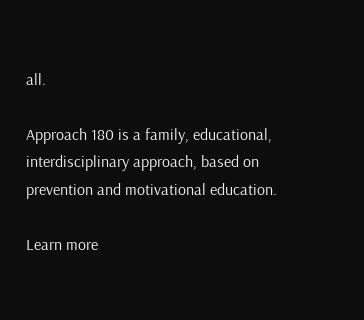all.

Approach 180 is a family, educational, interdisciplinary approach, based on prevention and motivational education.

Learn more